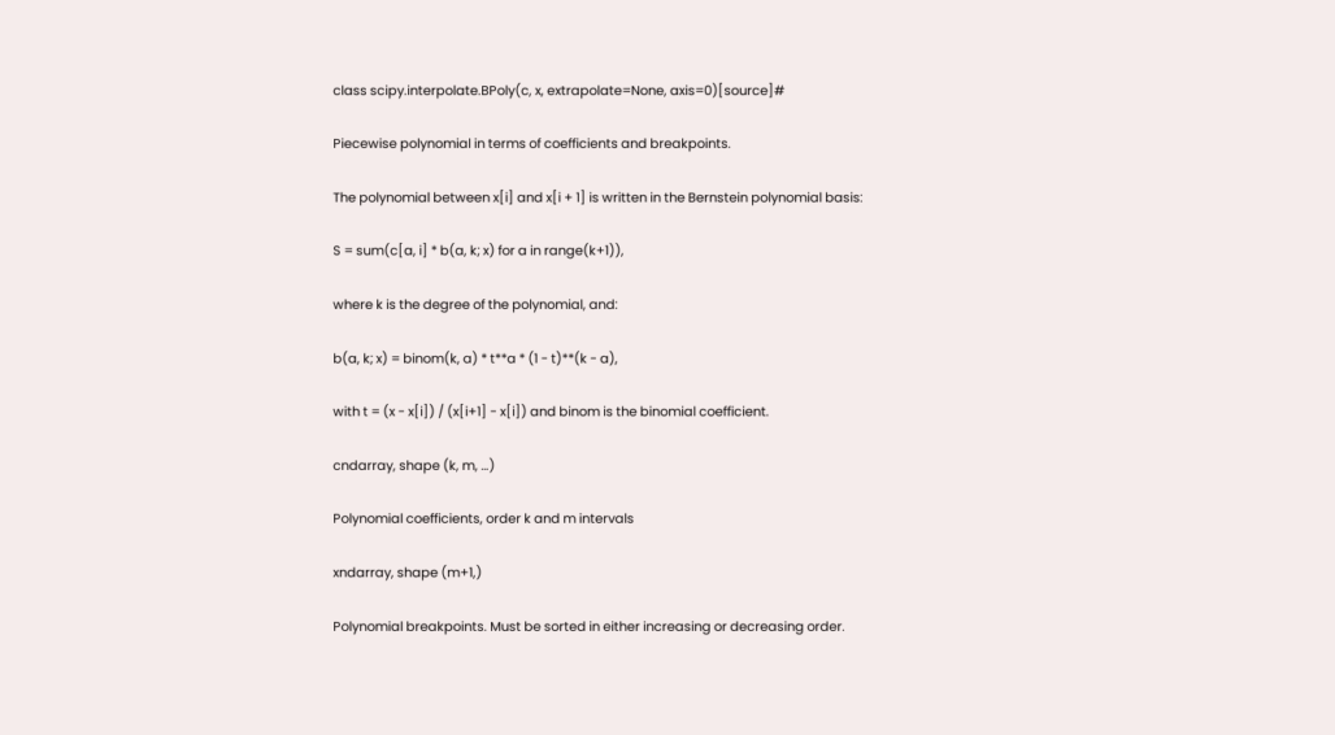class scipy.interpolate.BPoly(c, x, extrapolate=None, axis=0)[source]#

Piecewise polynomial in terms of coefficients and breakpoints.

The polynomial between x[i] and x[i + 1] is written in the Bernstein polynomial basis:

S = sum(c[a, i] * b(a, k; x) for a in range(k+1)),

where k is the degree of the polynomial, and:

b(a, k; x) = binom(k, a) * t**a * (1 - t)**(k - a),

with t = (x - x[i]) / (x[i+1] - x[i]) and binom is the binomial coefficient.

cndarray, shape (k, m, …)

Polynomial coefficients, order k and m intervals

xndarray, shape (m+1,)

Polynomial breakpoints. Must be sorted in either increasing or decreasing order.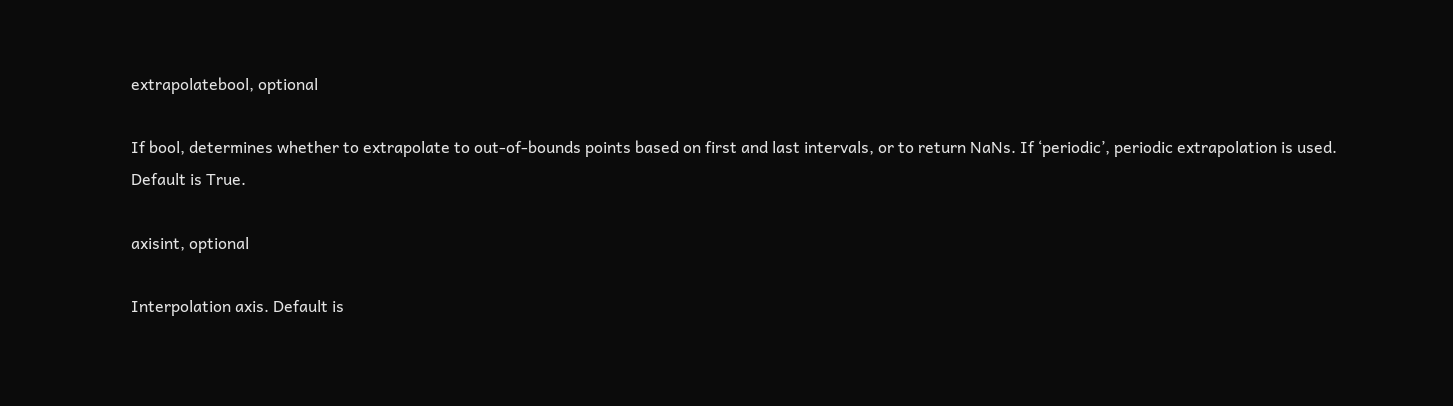extrapolatebool, optional

If bool, determines whether to extrapolate to out-of-bounds points based on first and last intervals, or to return NaNs. If ‘periodic’, periodic extrapolation is used. Default is True.

axisint, optional

Interpolation axis. Default is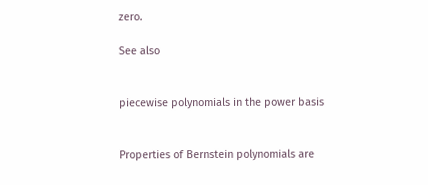zero.

See also


piecewise polynomials in the power basis


Properties of Bernstein polynomials are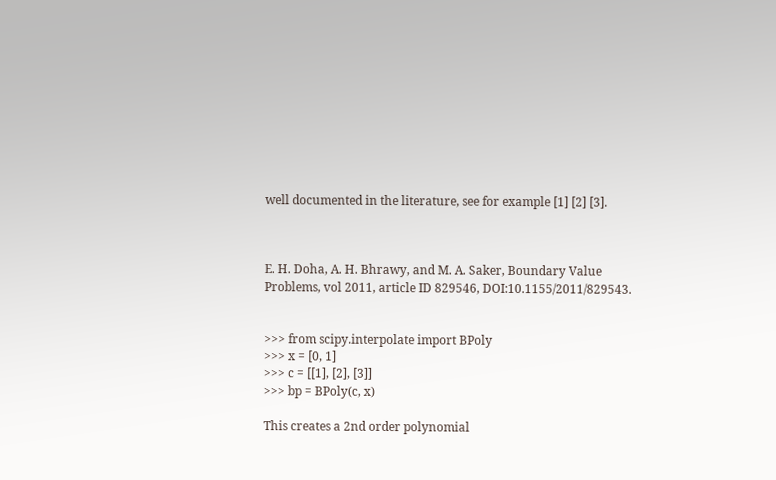well documented in the literature, see for example [1] [2] [3].



E. H. Doha, A. H. Bhrawy, and M. A. Saker, Boundary Value Problems, vol 2011, article ID 829546, DOI:10.1155/2011/829543.


>>> from scipy.interpolate import BPoly
>>> x = [0, 1]
>>> c = [[1], [2], [3]]
>>> bp = BPoly(c, x)

This creates a 2nd order polynomial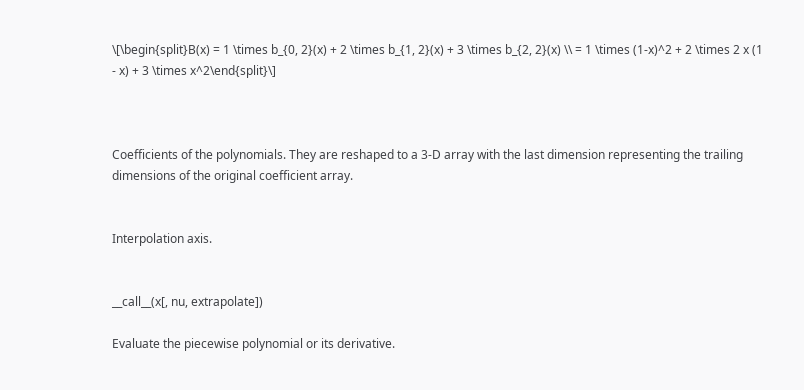\[\begin{split}B(x) = 1 \times b_{0, 2}(x) + 2 \times b_{1, 2}(x) + 3 \times b_{2, 2}(x) \\ = 1 \times (1-x)^2 + 2 \times 2 x (1 - x) + 3 \times x^2\end{split}\]



Coefficients of the polynomials. They are reshaped to a 3-D array with the last dimension representing the trailing dimensions of the original coefficient array.


Interpolation axis.


__call__(x[, nu, extrapolate])

Evaluate the piecewise polynomial or its derivative.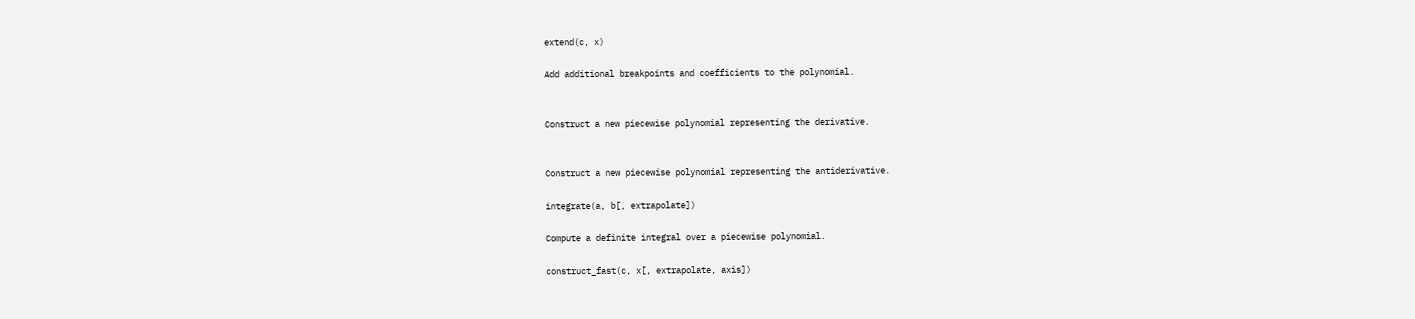extend(c, x)

Add additional breakpoints and coefficients to the polynomial.


Construct a new piecewise polynomial representing the derivative.


Construct a new piecewise polynomial representing the antiderivative.

integrate(a, b[, extrapolate])

Compute a definite integral over a piecewise polynomial.

construct_fast(c, x[, extrapolate, axis])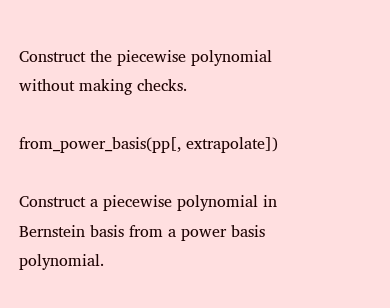Construct the piecewise polynomial without making checks.

from_power_basis(pp[, extrapolate])

Construct a piecewise polynomial in Bernstein basis from a power basis polynomial.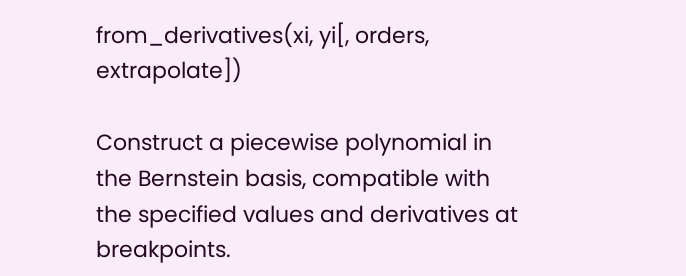from_derivatives(xi, yi[, orders, extrapolate])

Construct a piecewise polynomial in the Bernstein basis, compatible with the specified values and derivatives at breakpoints.